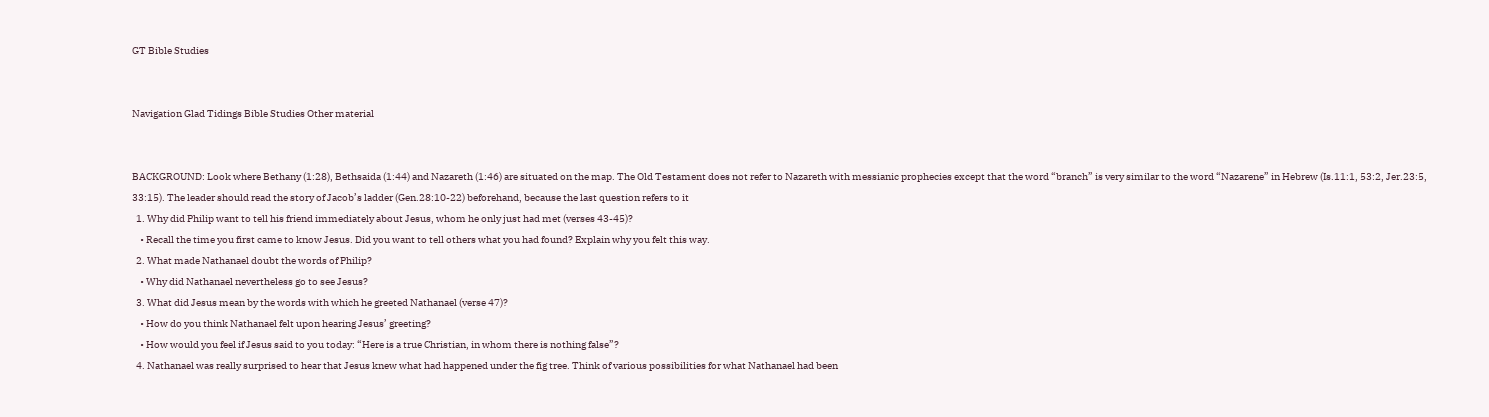GT Bible Studies


Navigation Glad Tidings Bible Studies Other material


BACKGROUND: Look where Bethany (1:28), Bethsaida (1:44) and Nazareth (1:46) are situated on the map. The Old Testament does not refer to Nazareth with messianic prophecies except that the word “branch” is very similar to the word “Nazarene” in Hebrew (Is.11:1, 53:2, Jer.23:5, 33:15). The leader should read the story of Jacob’s ladder (Gen.28:10-22) beforehand, because the last question refers to it
  1. Why did Philip want to tell his friend immediately about Jesus, whom he only just had met (verses 43-45)?
    • Recall the time you first came to know Jesus. Did you want to tell others what you had found? Explain why you felt this way.
  2. What made Nathanael doubt the words of Philip?
    • Why did Nathanael nevertheless go to see Jesus?
  3. What did Jesus mean by the words with which he greeted Nathanael (verse 47)?
    • How do you think Nathanael felt upon hearing Jesus’ greeting?
    • How would you feel if Jesus said to you today: “Here is a true Christian, in whom there is nothing false”?
  4. Nathanael was really surprised to hear that Jesus knew what had happened under the fig tree. Think of various possibilities for what Nathanael had been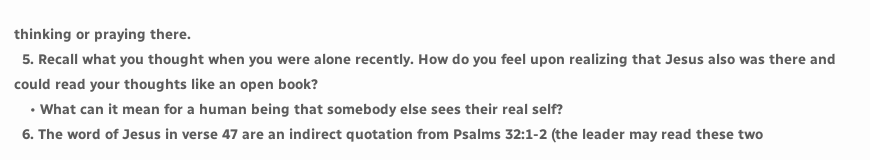thinking or praying there.
  5. Recall what you thought when you were alone recently. How do you feel upon realizing that Jesus also was there and could read your thoughts like an open book?
    • What can it mean for a human being that somebody else sees their real self?
  6. The word of Jesus in verse 47 are an indirect quotation from Psalms 32:1-2 (the leader may read these two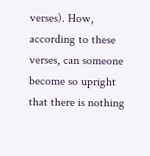verses). How, according to these verses, can someone become so upright that there is nothing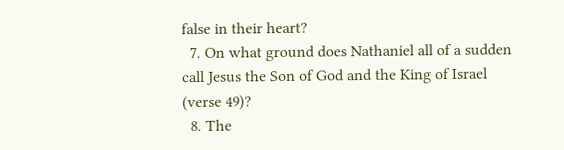false in their heart?
  7. On what ground does Nathaniel all of a sudden call Jesus the Son of God and the King of Israel (verse 49)?
  8. The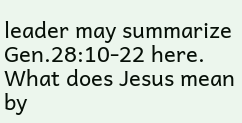leader may summarize Gen.28:10-22 here. What does Jesus mean by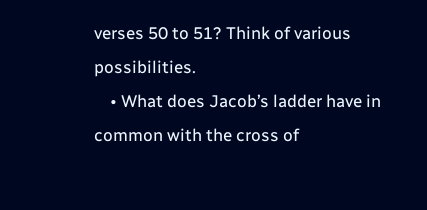verses 50 to 51? Think of various possibilities.
    • What does Jacob’s ladder have in common with the cross of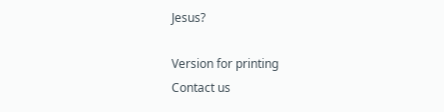Jesus?

Version for printing
Contact us